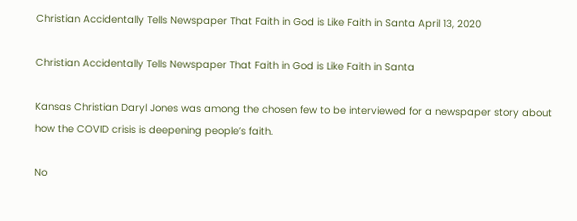Christian Accidentally Tells Newspaper That Faith in God is Like Faith in Santa April 13, 2020

Christian Accidentally Tells Newspaper That Faith in God is Like Faith in Santa

Kansas Christian Daryl Jones was among the chosen few to be interviewed for a newspaper story about how the COVID crisis is deepening people’s faith.

No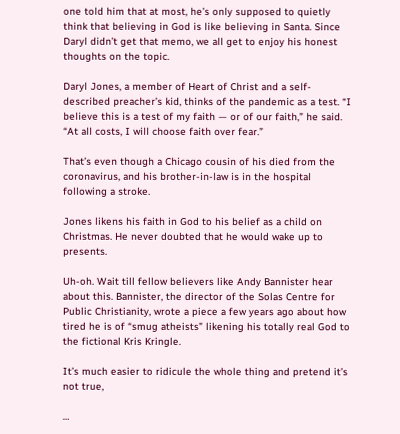one told him that at most, he’s only supposed to quietly think that believing in God is like believing in Santa. Since Daryl didn’t get that memo, we all get to enjoy his honest thoughts on the topic.

Daryl Jones, a member of Heart of Christ and a self-described preacher’s kid, thinks of the pandemic as a test. “I believe this is a test of my faith — or of our faith,” he said. “At all costs, I will choose faith over fear.”

That’s even though a Chicago cousin of his died from the coronavirus, and his brother-in-law is in the hospital following a stroke.

Jones likens his faith in God to his belief as a child on Christmas. He never doubted that he would wake up to presents.

Uh-oh. Wait till fellow believers like Andy Bannister hear about this. Bannister, the director of the Solas Centre for Public Christianity, wrote a piece a few years ago about how tired he is of “smug atheists” likening his totally real God to the fictional Kris Kringle.

It’s much easier to ridicule the whole thing and pretend it’s not true,

…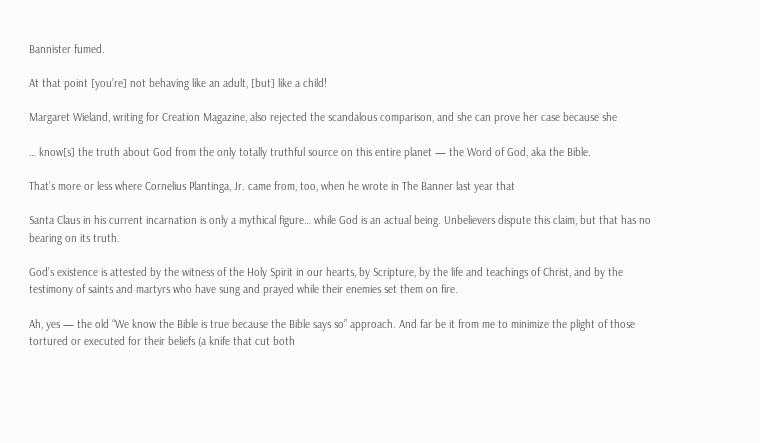Bannister fumed.

At that point [you’re] not behaving like an adult, [but] like a child!

Margaret Wieland, writing for Creation Magazine, also rejected the scandalous comparison, and she can prove her case because she

… know[s] the truth about God from the only totally truthful source on this entire planet — the Word of God, aka the Bible.

That’s more or less where Cornelius Plantinga, Jr. came from, too, when he wrote in The Banner last year that

Santa Claus in his current incarnation is only a mythical figure… while God is an actual being. Unbelievers dispute this claim, but that has no bearing on its truth.

God’s existence is attested by the witness of the Holy Spirit in our hearts, by Scripture, by the life and teachings of Christ, and by the testimony of saints and martyrs who have sung and prayed while their enemies set them on fire.

Ah, yes — the old “We know the Bible is true because the Bible says so” approach. And far be it from me to minimize the plight of those tortured or executed for their beliefs (a knife that cut both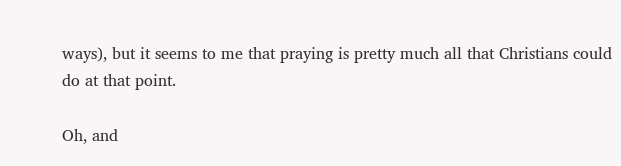ways), but it seems to me that praying is pretty much all that Christians could do at that point.

Oh, and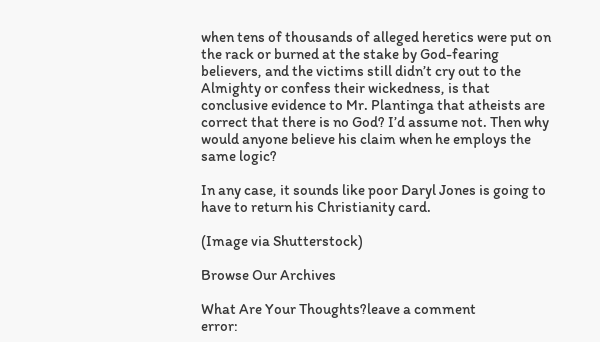when tens of thousands of alleged heretics were put on the rack or burned at the stake by God-fearing believers, and the victims still didn’t cry out to the Almighty or confess their wickedness, is that conclusive evidence to Mr. Plantinga that atheists are correct that there is no God? I’d assume not. Then why would anyone believe his claim when he employs the same logic?

In any case, it sounds like poor Daryl Jones is going to have to return his Christianity card.

(Image via Shutterstock)

Browse Our Archives

What Are Your Thoughts?leave a comment
error: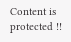Content is protected !!